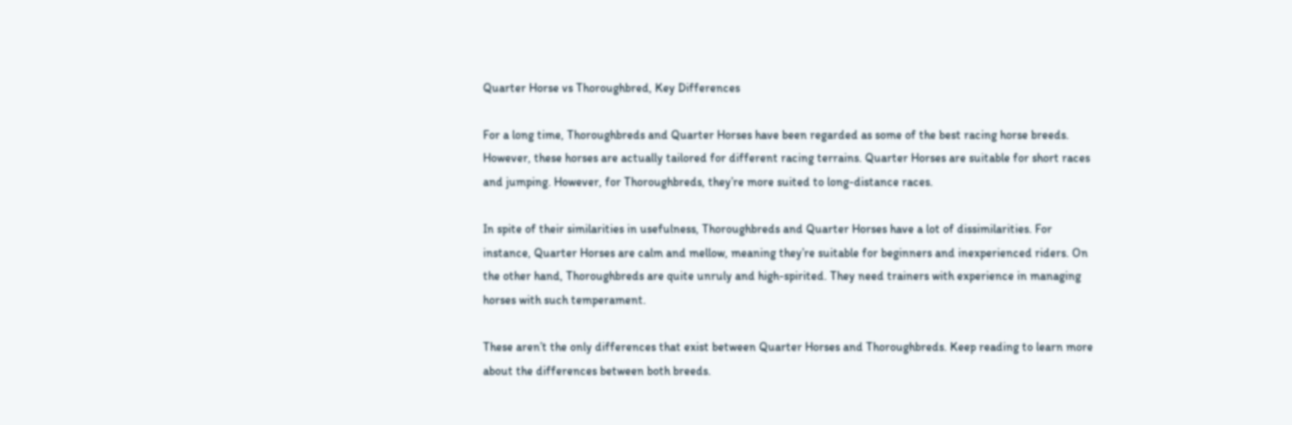Quarter Horse vs Thoroughbred, Key Differences

For a long time, Thoroughbreds and Quarter Horses have been regarded as some of the best racing horse breeds. However, these horses are actually tailored for different racing terrains. Quarter Horses are suitable for short races and jumping. However, for Thoroughbreds, they’re more suited to long-distance races.

In spite of their similarities in usefulness, Thoroughbreds and Quarter Horses have a lot of dissimilarities. For instance, Quarter Horses are calm and mellow, meaning they’re suitable for beginners and inexperienced riders. On the other hand, Thoroughbreds are quite unruly and high-spirited. They need trainers with experience in managing horses with such temperament.

These aren’t the only differences that exist between Quarter Horses and Thoroughbreds. Keep reading to learn more about the differences between both breeds.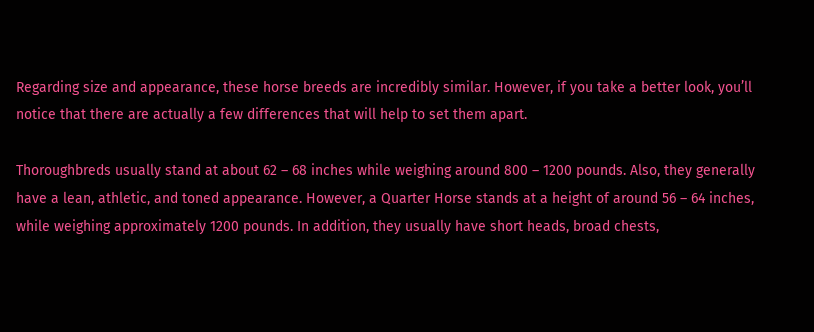Regarding size and appearance, these horse breeds are incredibly similar. However, if you take a better look, you’ll notice that there are actually a few differences that will help to set them apart.

Thoroughbreds usually stand at about 62 – 68 inches while weighing around 800 – 1200 pounds. Also, they generally have a lean, athletic, and toned appearance. However, a Quarter Horse stands at a height of around 56 – 64 inches, while weighing approximately 1200 pounds. In addition, they usually have short heads, broad chests,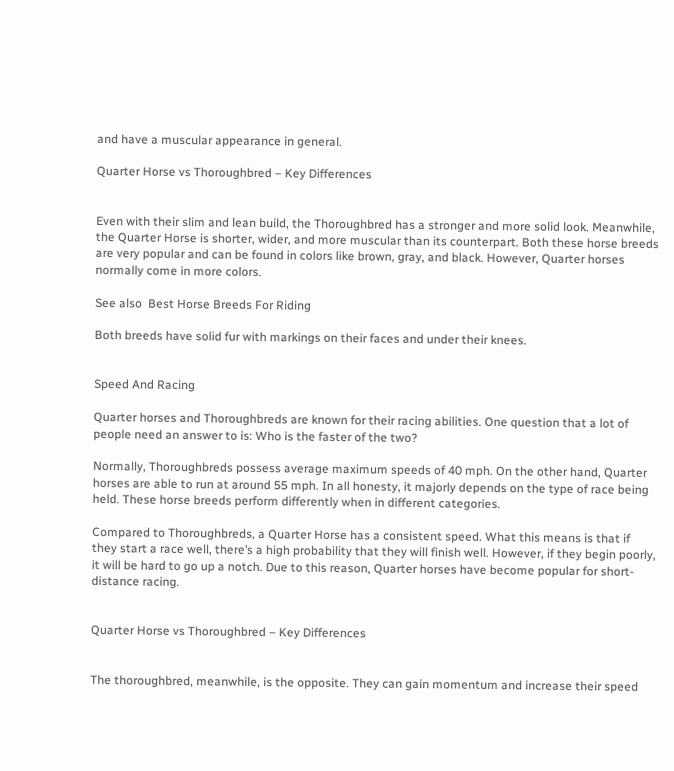and have a muscular appearance in general.

Quarter Horse vs Thoroughbred – Key Differences


Even with their slim and lean build, the Thoroughbred has a stronger and more solid look. Meanwhile, the Quarter Horse is shorter, wider, and more muscular than its counterpart. Both these horse breeds are very popular and can be found in colors like brown, gray, and black. However, Quarter horses normally come in more colors.

See also  Best Horse Breeds For Riding

Both breeds have solid fur with markings on their faces and under their knees.


Speed And Racing

Quarter horses and Thoroughbreds are known for their racing abilities. One question that a lot of people need an answer to is: Who is the faster of the two?

Normally, Thoroughbreds possess average maximum speeds of 40 mph. On the other hand, Quarter horses are able to run at around 55 mph. In all honesty, it majorly depends on the type of race being held. These horse breeds perform differently when in different categories.

Compared to Thoroughbreds, a Quarter Horse has a consistent speed. What this means is that if they start a race well, there’s a high probability that they will finish well. However, if they begin poorly, it will be hard to go up a notch. Due to this reason, Quarter horses have become popular for short-distance racing.


Quarter Horse vs Thoroughbred – Key Differences


The thoroughbred, meanwhile, is the opposite. They can gain momentum and increase their speed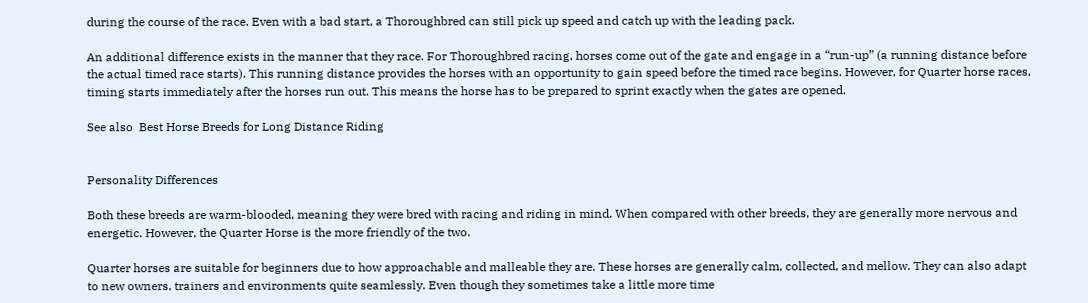during the course of the race. Even with a bad start, a Thoroughbred can still pick up speed and catch up with the leading pack.

An additional difference exists in the manner that they race. For Thoroughbred racing, horses come out of the gate and engage in a “run-up” (a running distance before the actual timed race starts). This running distance provides the horses with an opportunity to gain speed before the timed race begins. However, for Quarter horse races, timing starts immediately after the horses run out. This means the horse has to be prepared to sprint exactly when the gates are opened.

See also  Best Horse Breeds for Long Distance Riding


Personality Differences

Both these breeds are warm-blooded, meaning they were bred with racing and riding in mind. When compared with other breeds, they are generally more nervous and energetic. However, the Quarter Horse is the more friendly of the two.

Quarter horses are suitable for beginners due to how approachable and malleable they are. These horses are generally calm, collected, and mellow. They can also adapt to new owners, trainers and environments quite seamlessly. Even though they sometimes take a little more time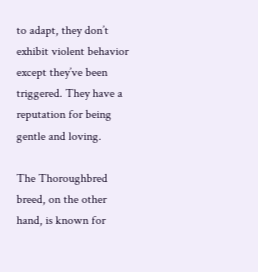to adapt, they don’t exhibit violent behavior except they’ve been triggered. They have a reputation for being gentle and loving.

The Thoroughbred breed, on the other hand, is known for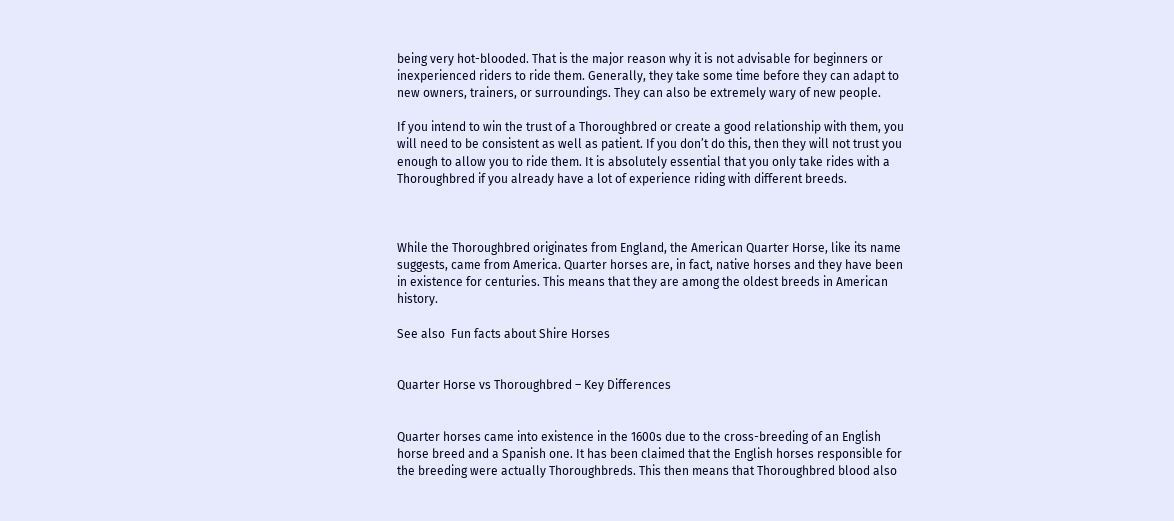being very hot-blooded. That is the major reason why it is not advisable for beginners or inexperienced riders to ride them. Generally, they take some time before they can adapt to new owners, trainers, or surroundings. They can also be extremely wary of new people.

If you intend to win the trust of a Thoroughbred or create a good relationship with them, you will need to be consistent as well as patient. If you don’t do this, then they will not trust you enough to allow you to ride them. It is absolutely essential that you only take rides with a Thoroughbred if you already have a lot of experience riding with different breeds.



While the Thoroughbred originates from England, the American Quarter Horse, like its name suggests, came from America. Quarter horses are, in fact, native horses and they have been in existence for centuries. This means that they are among the oldest breeds in American history.

See also  Fun facts about Shire Horses


Quarter Horse vs Thoroughbred – Key Differences


Quarter horses came into existence in the 1600s due to the cross-breeding of an English horse breed and a Spanish one. It has been claimed that the English horses responsible for the breeding were actually Thoroughbreds. This then means that Thoroughbred blood also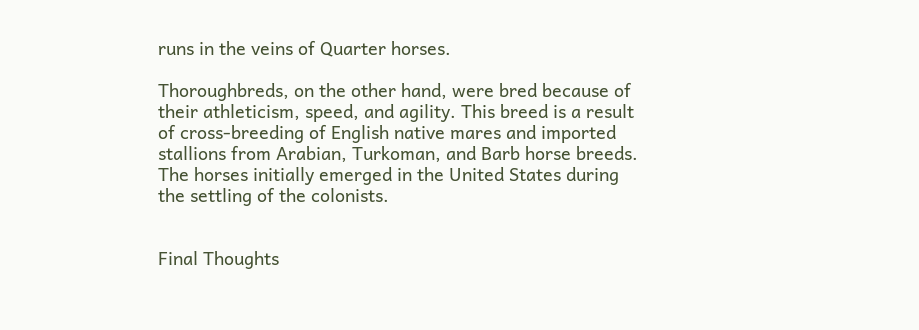runs in the veins of Quarter horses.

Thoroughbreds, on the other hand, were bred because of their athleticism, speed, and agility. This breed is a result of cross-breeding of English native mares and imported stallions from Arabian, Turkoman, and Barb horse breeds. The horses initially emerged in the United States during the settling of the colonists.


Final Thoughts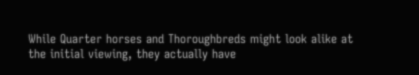While Quarter horses and Thoroughbreds might look alike at the initial viewing, they actually have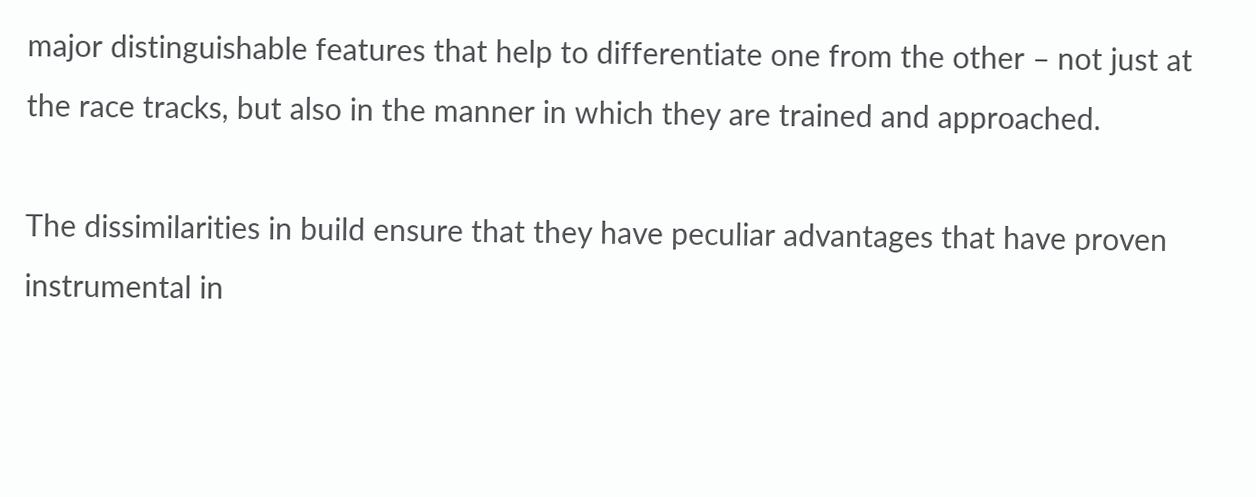major distinguishable features that help to differentiate one from the other – not just at the race tracks, but also in the manner in which they are trained and approached.

The dissimilarities in build ensure that they have peculiar advantages that have proven instrumental in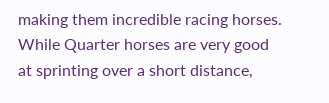making them incredible racing horses. While Quarter horses are very good at sprinting over a short distance,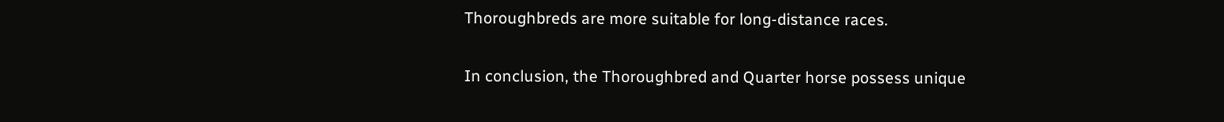Thoroughbreds are more suitable for long-distance races.

In conclusion, the Thoroughbred and Quarter horse possess unique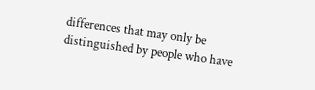differences that may only be distinguished by people who have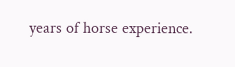years of horse experience.